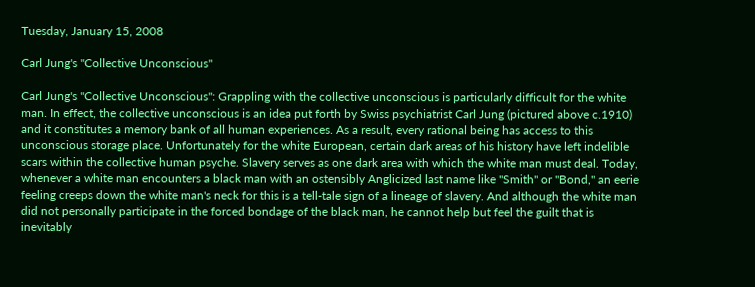Tuesday, January 15, 2008

Carl Jung's "Collective Unconscious"

Carl Jung's "Collective Unconscious": Grappling with the collective unconscious is particularly difficult for the white man. In effect, the collective unconscious is an idea put forth by Swiss psychiatrist Carl Jung (pictured above c.1910) and it constitutes a memory bank of all human experiences. As a result, every rational being has access to this unconscious storage place. Unfortunately for the white European, certain dark areas of his history have left indelible scars within the collective human psyche. Slavery serves as one dark area with which the white man must deal. Today, whenever a white man encounters a black man with an ostensibly Anglicized last name like "Smith" or "Bond," an eerie feeling creeps down the white man's neck for this is a tell-tale sign of a lineage of slavery. And although the white man did not personally participate in the forced bondage of the black man, he cannot help but feel the guilt that is inevitably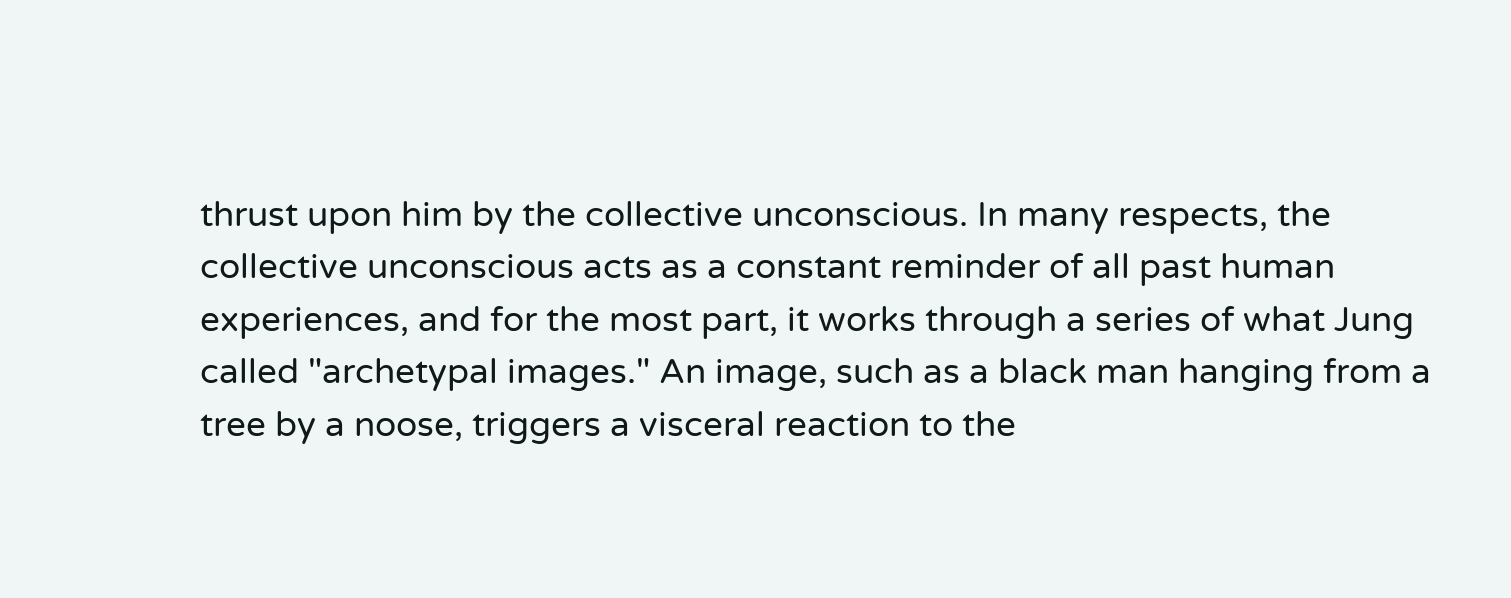thrust upon him by the collective unconscious. In many respects, the collective unconscious acts as a constant reminder of all past human experiences, and for the most part, it works through a series of what Jung called "archetypal images." An image, such as a black man hanging from a tree by a noose, triggers a visceral reaction to the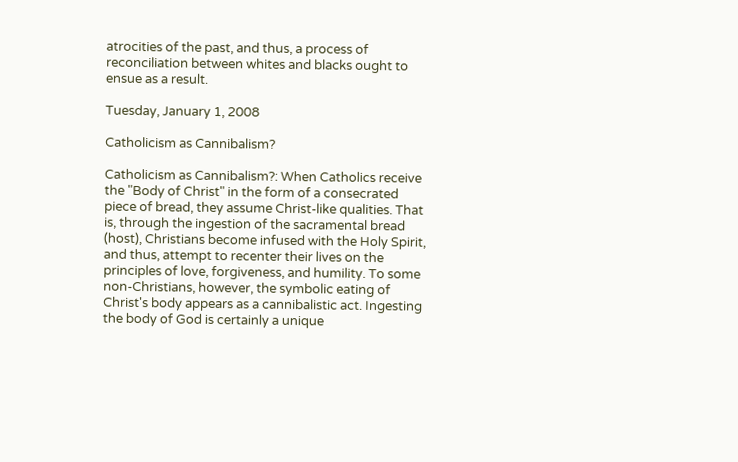atrocities of the past, and thus, a process of reconciliation between whites and blacks ought to ensue as a result.

Tuesday, January 1, 2008

Catholicism as Cannibalism?

Catholicism as Cannibalism?: When Catholics receive the "Body of Christ" in the form of a consecrated piece of bread, they assume Christ-like qualities. That is, through the ingestion of the sacramental bread (host), Christians become infused with the Holy Spirit, and thus, attempt to recenter their lives on the principles of love, forgiveness, and humility. To some non-Christians, however, the symbolic eating of Christ's body appears as a cannibalistic act. Ingesting the body of God is certainly a unique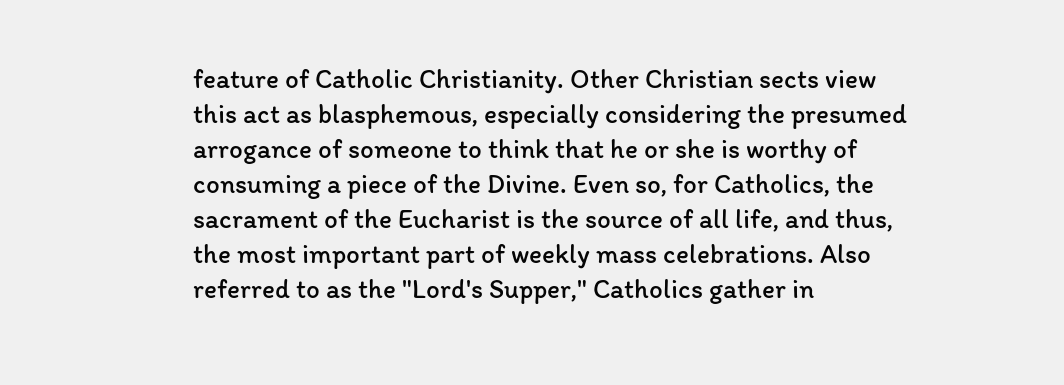feature of Catholic Christianity. Other Christian sects view this act as blasphemous, especially considering the presumed arrogance of someone to think that he or she is worthy of consuming a piece of the Divine. Even so, for Catholics, the sacrament of the Eucharist is the source of all life, and thus, the most important part of weekly mass celebrations. Also referred to as the "Lord's Supper," Catholics gather in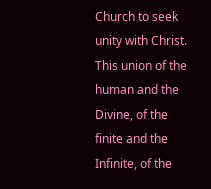Church to seek unity with Christ. This union of the human and the Divine, of the finite and the Infinite, of the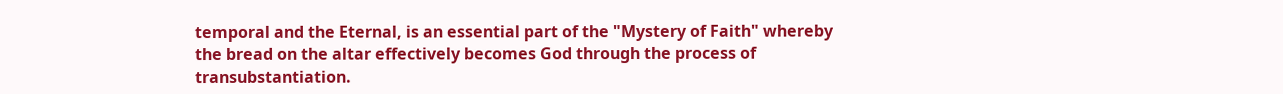temporal and the Eternal, is an essential part of the "Mystery of Faith" whereby the bread on the altar effectively becomes God through the process of transubstantiation.